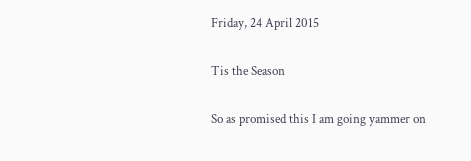Friday, 24 April 2015

Tis the Season

So as promised this I am going yammer on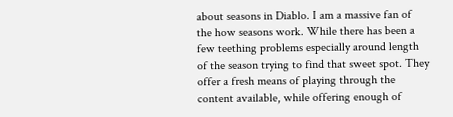about seasons in Diablo. I am a massive fan of the how seasons work. While there has been a few teething problems especially around length of the season trying to find that sweet spot. They offer a fresh means of playing through the content available, while offering enough of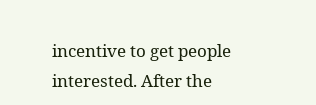incentive to get people interested. After the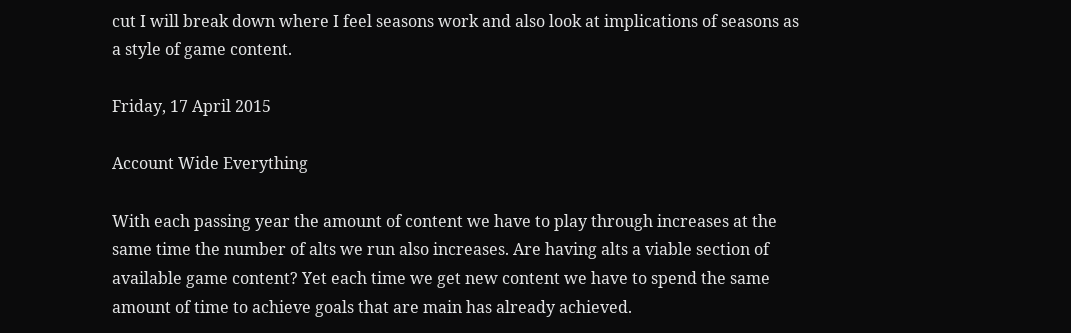cut I will break down where I feel seasons work and also look at implications of seasons as a style of game content.

Friday, 17 April 2015

Account Wide Everything

With each passing year the amount of content we have to play through increases at the same time the number of alts we run also increases. Are having alts a viable section of available game content? Yet each time we get new content we have to spend the same amount of time to achieve goals that are main has already achieved.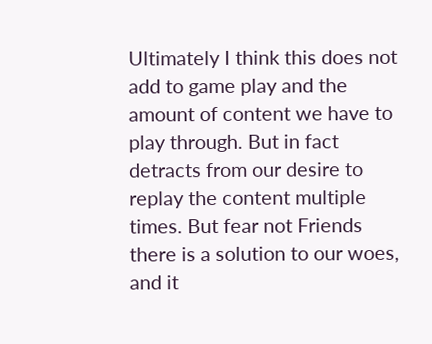Ultimately I think this does not add to game play and the amount of content we have to play through. But in fact detracts from our desire to replay the content multiple times. But fear not Friends there is a solution to our woes, and it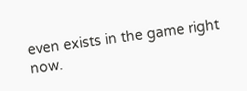even exists in the game right now.